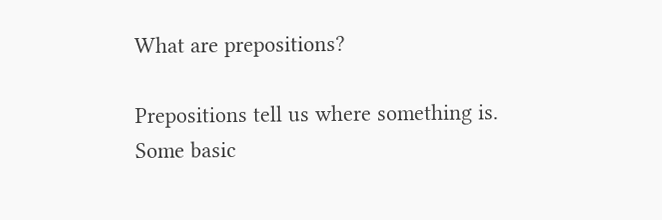What are prepositions?

Prepositions tell us where something is.
Some basic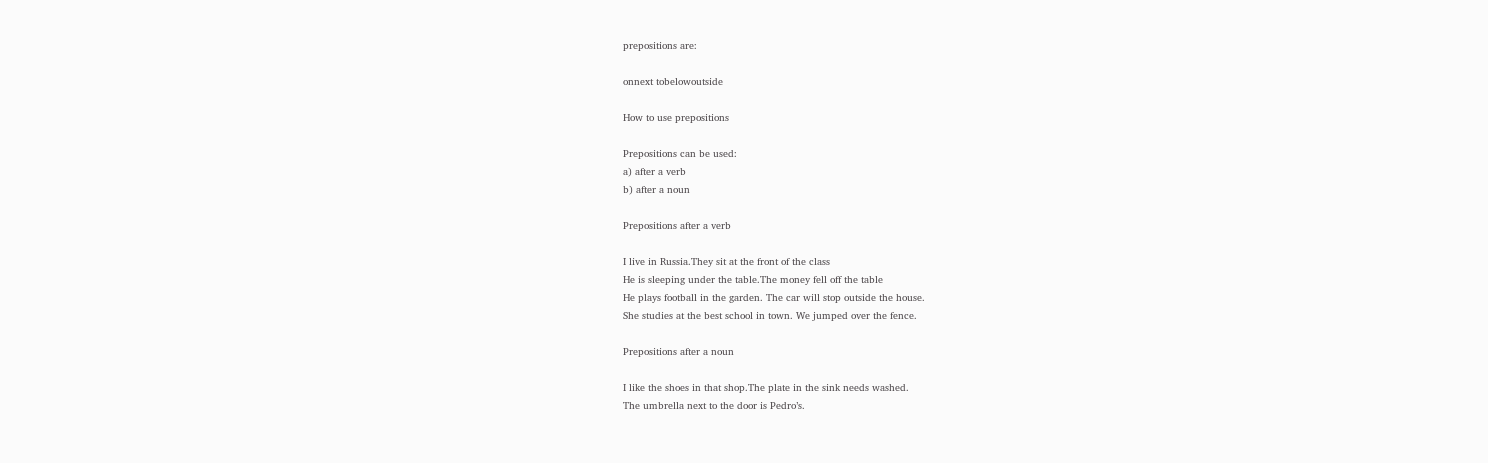prepositions are:

onnext tobelowoutside

How to use prepositions

Prepositions can be used:
a) after a verb
b) after a noun

Prepositions after a verb

I live in Russia.They sit at the front of the class
He is sleeping under the table.The money fell off the table
He plays football in the garden. The car will stop outside the house.
She studies at the best school in town. We jumped over the fence.

Prepositions after a noun

I like the shoes in that shop.The plate in the sink needs washed.
The umbrella next to the door is Pedro’s.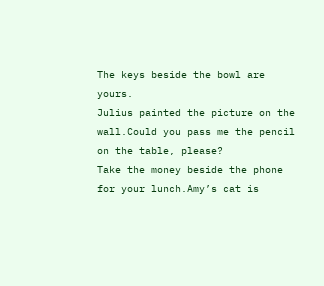The keys beside the bowl are yours.
Julius painted the picture on the wall.Could you pass me the pencil on the table, please?
Take the money beside the phone for your lunch.Amy’s cat is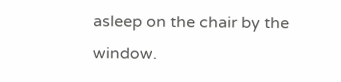asleep on the chair by the window.